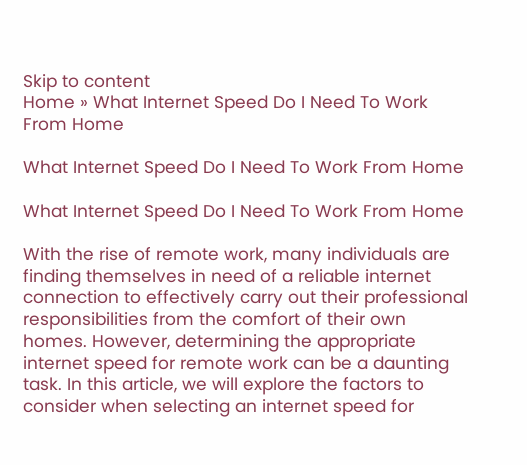Skip to content
Home » What Internet Speed Do I Need To Work From Home

What Internet Speed Do I Need To Work From Home

What Internet Speed Do I Need To Work From Home

With the rise of remote work, many individuals are finding themselves in need of a reliable internet connection to effectively carry out their professional responsibilities from the comfort of their own homes. However, determining the appropriate internet speed for remote work can be a daunting task. In this article, we will explore the factors to consider when selecting an internet speed for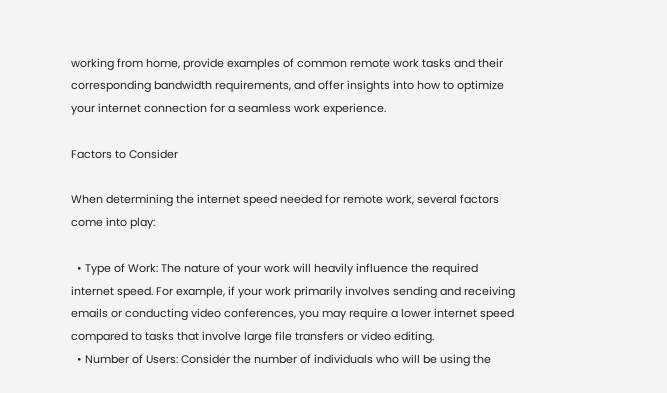working from home, provide examples of common remote work tasks and their corresponding bandwidth requirements, and offer insights into how to optimize your internet connection for a seamless work experience.

Factors to Consider

When determining the internet speed needed for remote work, several factors come into play:

  • Type of Work: The nature of your work will heavily influence the required internet speed. For example, if your work primarily involves sending and receiving emails or conducting video conferences, you may require a lower internet speed compared to tasks that involve large file transfers or video editing.
  • Number of Users: Consider the number of individuals who will be using the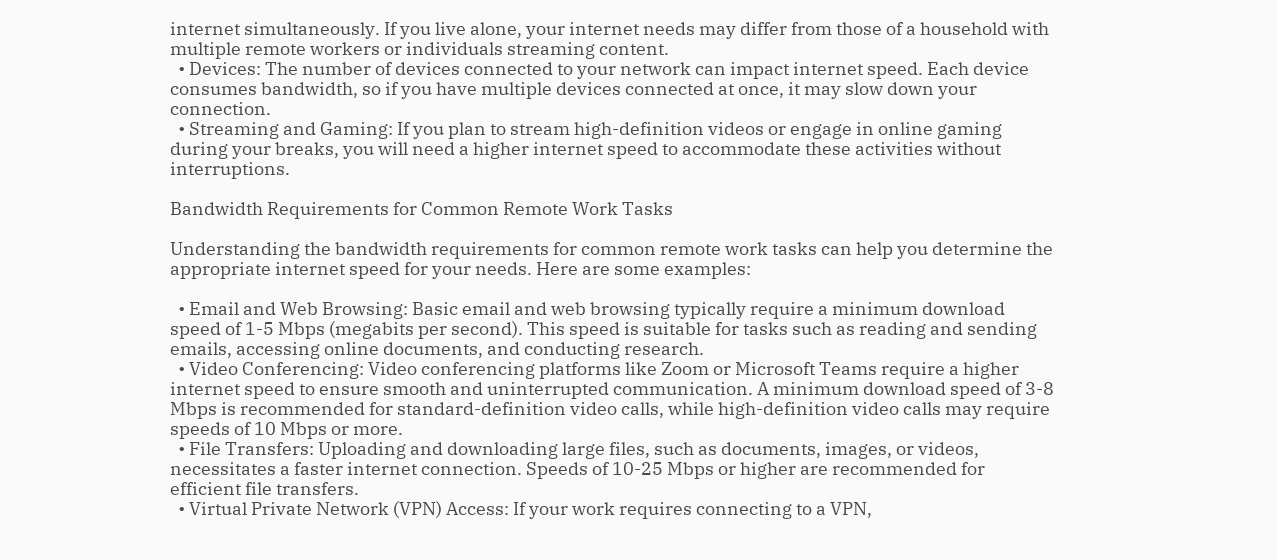internet simultaneously. If you live alone, your internet needs may differ from those of a household with multiple remote workers or individuals streaming content.
  • Devices: The number of devices connected to your network can impact internet speed. Each device consumes bandwidth, so if you have multiple devices connected at once, it may slow down your connection.
  • Streaming and Gaming: If you plan to stream high-definition videos or engage in online gaming during your breaks, you will need a higher internet speed to accommodate these activities without interruptions.

Bandwidth Requirements for Common Remote Work Tasks

Understanding the bandwidth requirements for common remote work tasks can help you determine the appropriate internet speed for your needs. Here are some examples:

  • Email and Web Browsing: Basic email and web browsing typically require a minimum download speed of 1-5 Mbps (megabits per second). This speed is suitable for tasks such as reading and sending emails, accessing online documents, and conducting research.
  • Video Conferencing: Video conferencing platforms like Zoom or Microsoft Teams require a higher internet speed to ensure smooth and uninterrupted communication. A minimum download speed of 3-8 Mbps is recommended for standard-definition video calls, while high-definition video calls may require speeds of 10 Mbps or more.
  • File Transfers: Uploading and downloading large files, such as documents, images, or videos, necessitates a faster internet connection. Speeds of 10-25 Mbps or higher are recommended for efficient file transfers.
  • Virtual Private Network (VPN) Access: If your work requires connecting to a VPN,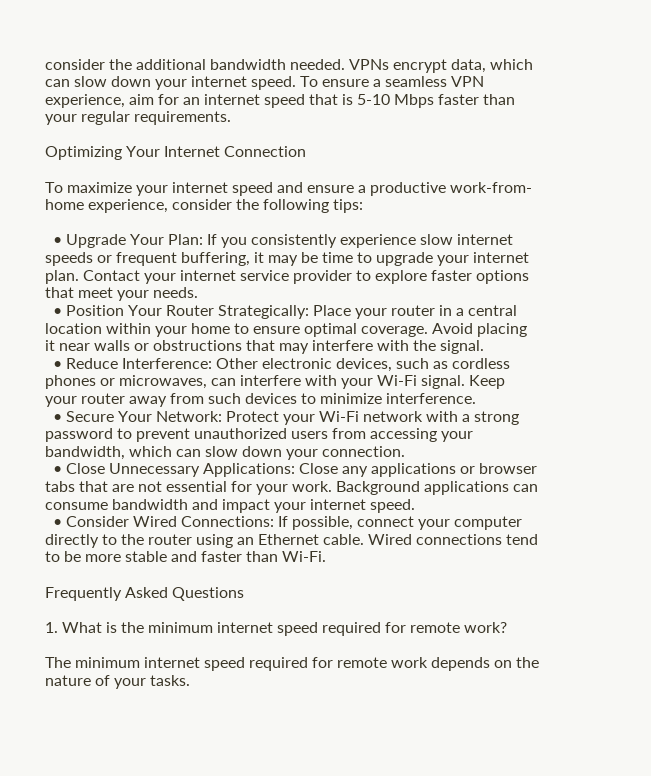consider the additional bandwidth needed. VPNs encrypt data, which can slow down your internet speed. To ensure a seamless VPN experience, aim for an internet speed that is 5-10 Mbps faster than your regular requirements.

Optimizing Your Internet Connection

To maximize your internet speed and ensure a productive work-from-home experience, consider the following tips:

  • Upgrade Your Plan: If you consistently experience slow internet speeds or frequent buffering, it may be time to upgrade your internet plan. Contact your internet service provider to explore faster options that meet your needs.
  • Position Your Router Strategically: Place your router in a central location within your home to ensure optimal coverage. Avoid placing it near walls or obstructions that may interfere with the signal.
  • Reduce Interference: Other electronic devices, such as cordless phones or microwaves, can interfere with your Wi-Fi signal. Keep your router away from such devices to minimize interference.
  • Secure Your Network: Protect your Wi-Fi network with a strong password to prevent unauthorized users from accessing your bandwidth, which can slow down your connection.
  • Close Unnecessary Applications: Close any applications or browser tabs that are not essential for your work. Background applications can consume bandwidth and impact your internet speed.
  • Consider Wired Connections: If possible, connect your computer directly to the router using an Ethernet cable. Wired connections tend to be more stable and faster than Wi-Fi.

Frequently Asked Questions

1. What is the minimum internet speed required for remote work?

The minimum internet speed required for remote work depends on the nature of your tasks.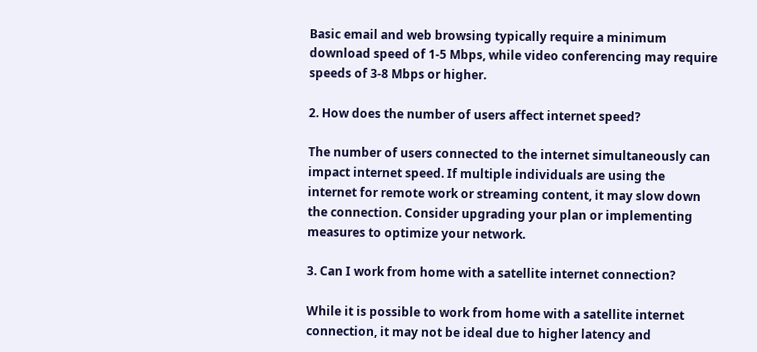Basic email and web browsing typically require a minimum download speed of 1-5 Mbps, while video conferencing may require speeds of 3-8 Mbps or higher.

2. How does the number of users affect internet speed?

The number of users connected to the internet simultaneously can impact internet speed. If multiple individuals are using the internet for remote work or streaming content, it may slow down the connection. Consider upgrading your plan or implementing measures to optimize your network.

3. Can I work from home with a satellite internet connection?

While it is possible to work from home with a satellite internet connection, it may not be ideal due to higher latency and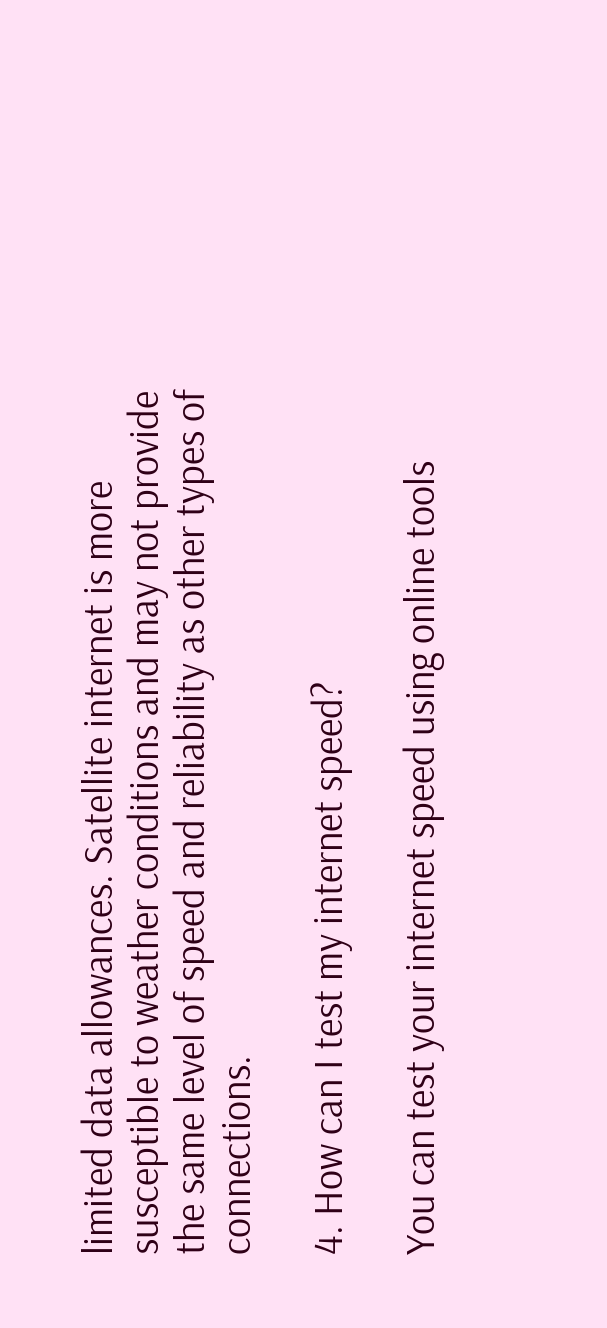limited data allowances. Satellite internet is more susceptible to weather conditions and may not provide the same level of speed and reliability as other types of connections.

4. How can I test my internet speed?

You can test your internet speed using online tools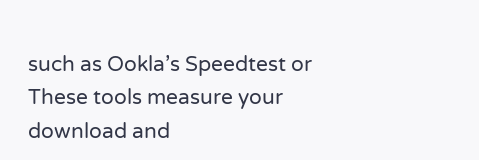such as Ookla’s Speedtest or These tools measure your download and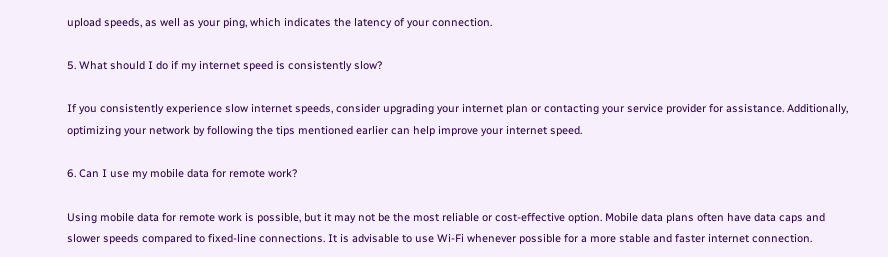upload speeds, as well as your ping, which indicates the latency of your connection.

5. What should I do if my internet speed is consistently slow?

If you consistently experience slow internet speeds, consider upgrading your internet plan or contacting your service provider for assistance. Additionally, optimizing your network by following the tips mentioned earlier can help improve your internet speed.

6. Can I use my mobile data for remote work?

Using mobile data for remote work is possible, but it may not be the most reliable or cost-effective option. Mobile data plans often have data caps and slower speeds compared to fixed-line connections. It is advisable to use Wi-Fi whenever possible for a more stable and faster internet connection.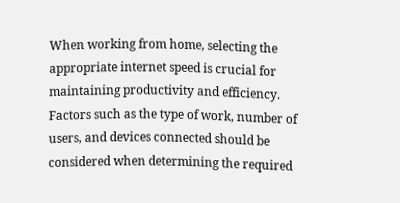When working from home, selecting the appropriate internet speed is crucial for maintaining productivity and efficiency. Factors such as the type of work, number of users, and devices connected should be considered when determining the required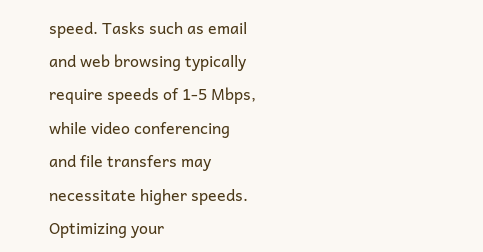speed. Tasks such as email and web browsing typically require speeds of 1-5 Mbps, while video conferencing and file transfers may necessitate higher speeds. Optimizing your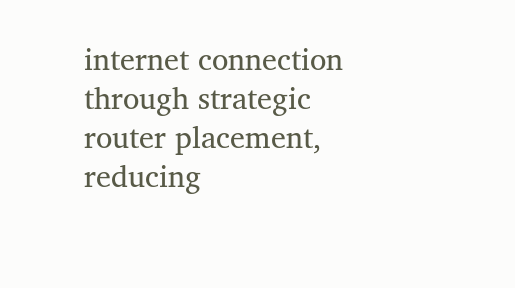internet connection through strategic router placement, reducing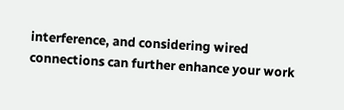interference, and considering wired connections can further enhance your work